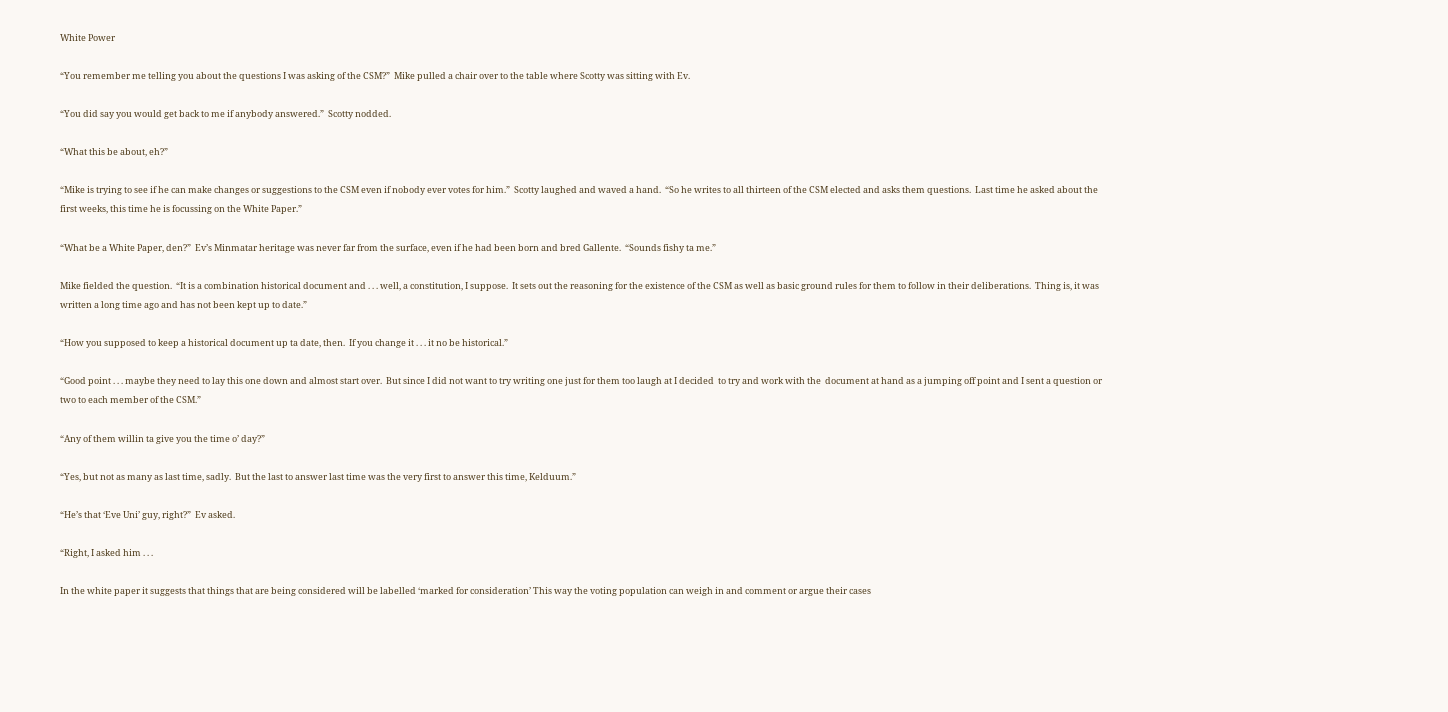White Power

“You remember me telling you about the questions I was asking of the CSM?”  Mike pulled a chair over to the table where Scotty was sitting with Ev.

“You did say you would get back to me if anybody answered.”  Scotty nodded.

“What this be about, eh?”

“Mike is trying to see if he can make changes or suggestions to the CSM even if nobody ever votes for him.”  Scotty laughed and waved a hand.  “So he writes to all thirteen of the CSM elected and asks them questions.  Last time he asked about the first weeks, this time he is focussing on the White Paper.”

“What be a White Paper, den?”  Ev’s Minmatar heritage was never far from the surface, even if he had been born and bred Gallente.  “Sounds fishy ta me.”

Mike fielded the question.  “It is a combination historical document and . . . well, a constitution, I suppose.  It sets out the reasoning for the existence of the CSM as well as basic ground rules for them to follow in their deliberations.  Thing is, it was written a long time ago and has not been kept up to date.”

“How you supposed to keep a historical document up ta date, then.  If you change it . . . it no be historical.”

“Good point . . . maybe they need to lay this one down and almost start over.  But since I did not want to try writing one just for them too laugh at I decided  to try and work with the  document at hand as a jumping off point and I sent a question or two to each member of the CSM.”

“Any of them willin ta give you the time o’ day?”

“Yes, but not as many as last time, sadly.  But the last to answer last time was the very first to answer this time, Kelduum.”

“He’s that ‘Eve Uni’ guy, right?”  Ev asked.

“Right, I asked him . . .

In the white paper it suggests that things that are being considered will be labelled ‘marked for consideration’ This way the voting population can weigh in and comment or argue their cases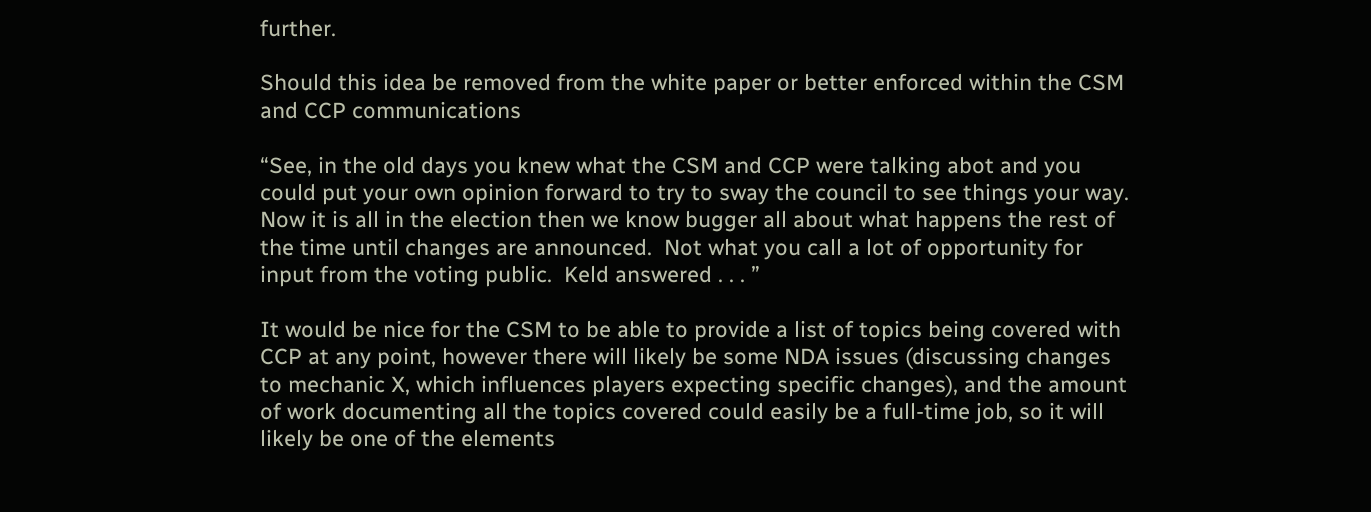further.

Should this idea be removed from the white paper or better enforced within the CSM and CCP communications

“See, in the old days you knew what the CSM and CCP were talking abot and you could put your own opinion forward to try to sway the council to see things your way.  Now it is all in the election then we know bugger all about what happens the rest of the time until changes are announced.  Not what you call a lot of opportunity for input from the voting public.  Keld answered . . . ”

It would be nice for the CSM to be able to provide a list of topics being covered with CCP at any point, however there will likely be some NDA issues (discussing changes to mechanic X, which influences players expecting specific changes), and the amount of work documenting all the topics covered could easily be a full-time job, so it will likely be one of the elements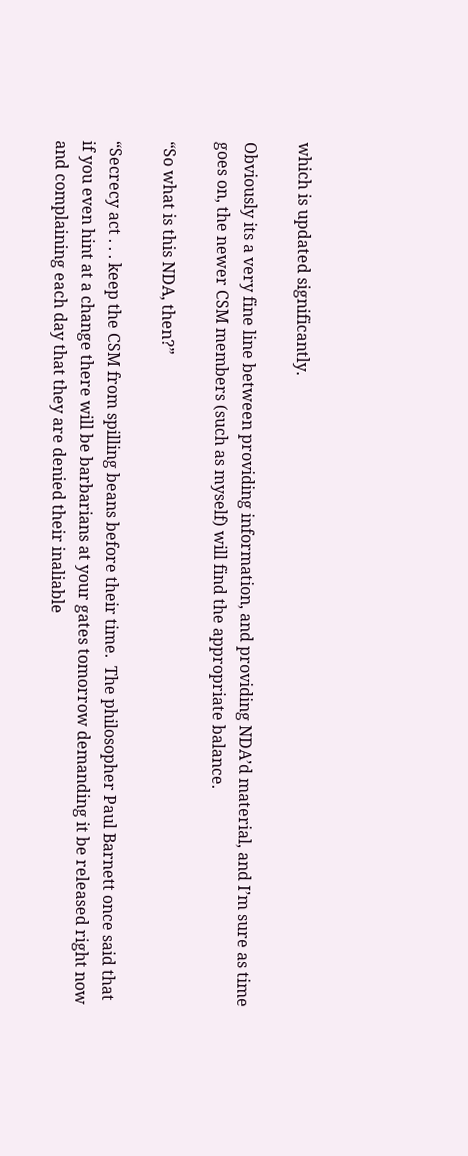which is updated significantly.

Obviously its a very fine line between providing information, and providing NDA’d material, and I’m sure as time goes on, the newer CSM members (such as myself) will find the appropriate balance.

“So what is this NDA, then?”

“Secrecy act . . . keep the CSM from spilling beans before their time.  The philosopher Paul Barnett once said that if you even hint at a change there will be barbarians at your gates tomorrow demanding it be released right now and complaining each day that they are denied their inaliable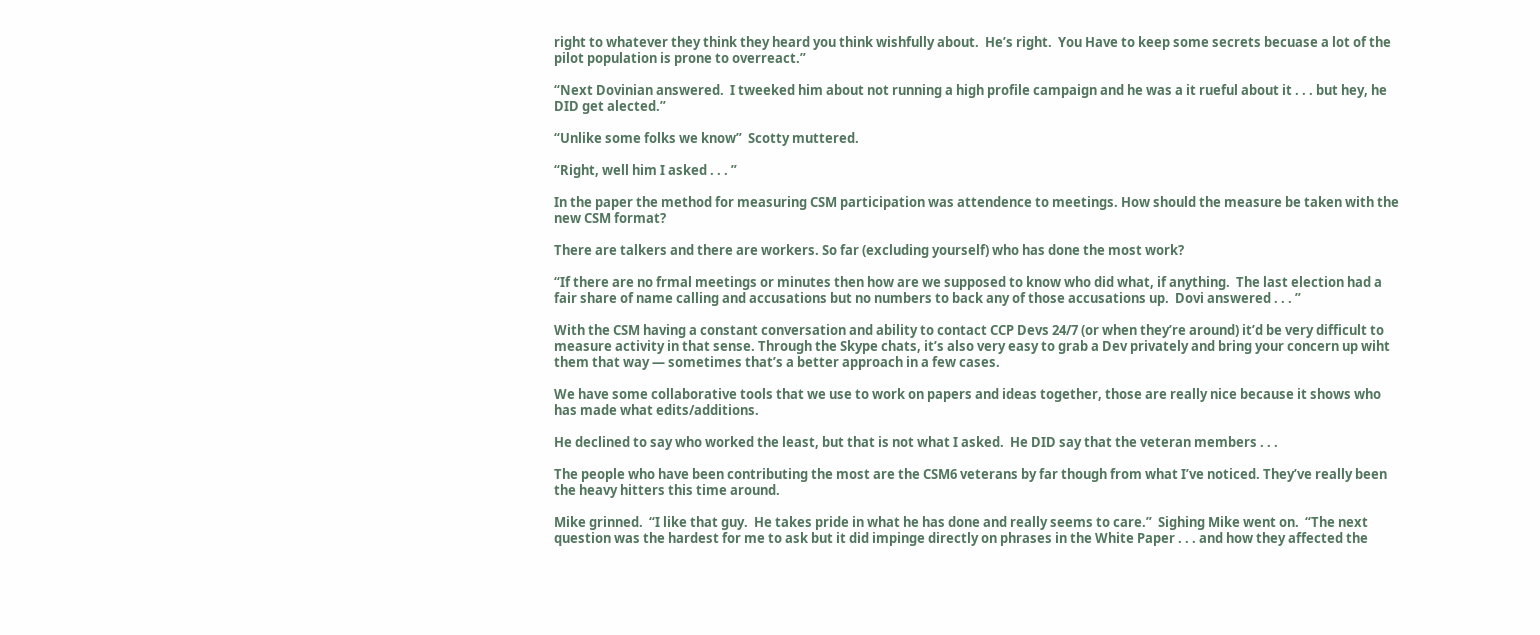right to whatever they think they heard you think wishfully about.  He’s right.  You Have to keep some secrets becuase a lot of the pilot population is prone to overreact.”

“Next Dovinian answered.  I tweeked him about not running a high profile campaign and he was a it rueful about it . . . but hey, he DID get alected.”

“Unlike some folks we know”  Scotty muttered.

“Right, well him I asked . . . ”

In the paper the method for measuring CSM participation was attendence to meetings. How should the measure be taken with the new CSM format?

There are talkers and there are workers. So far (excluding yourself) who has done the most work?

“If there are no frmal meetings or minutes then how are we supposed to know who did what, if anything.  The last election had a fair share of name calling and accusations but no numbers to back any of those accusations up.  Dovi answered . . . ”

With the CSM having a constant conversation and ability to contact CCP Devs 24/7 (or when they’re around) it’d be very difficult to measure activity in that sense. Through the Skype chats, it’s also very easy to grab a Dev privately and bring your concern up wiht them that way — sometimes that’s a better approach in a few cases.

We have some collaborative tools that we use to work on papers and ideas together, those are really nice because it shows who has made what edits/additions.

He declined to say who worked the least, but that is not what I asked.  He DID say that the veteran members . . .

The people who have been contributing the most are the CSM6 veterans by far though from what I’ve noticed. They’ve really been the heavy hitters this time around.

Mike grinned.  “I like that guy.  He takes pride in what he has done and really seems to care.”  Sighing Mike went on.  “The next question was the hardest for me to ask but it did impinge directly on phrases in the White Paper . . . and how they affected the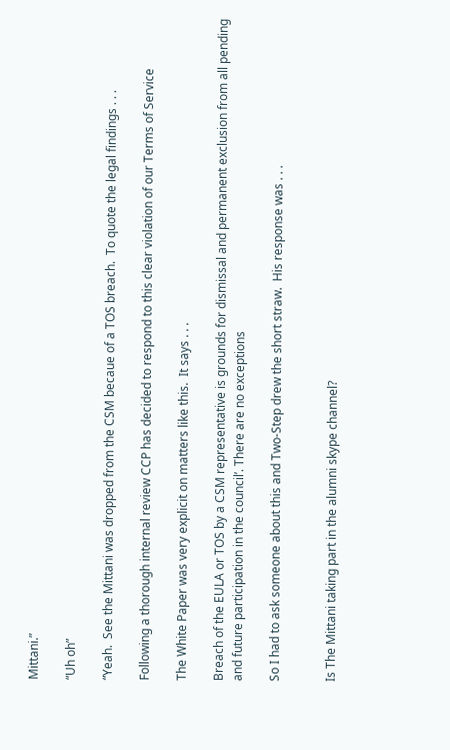Mittani.”

“Uh oh”

“Yeah.  See the Mittani was dropped from the CSM becaue of a TOS breach.  To quote the legal findings . . .

Following a thorough internal review CCP has decided to respond to this clear violation of our Terms of Service

The White Paper was very explicit on matters like this.  It says . . .

Breach of the EULA or TOS by a CSM representative is grounds for dismissal and permanent exclusion from all pending and future participation in the council’. There are no exceptions

So I had to ask someone about this and Two-Step drew the short straw.  His response was . . .


Is The Mittani taking part in the alumni skype channel?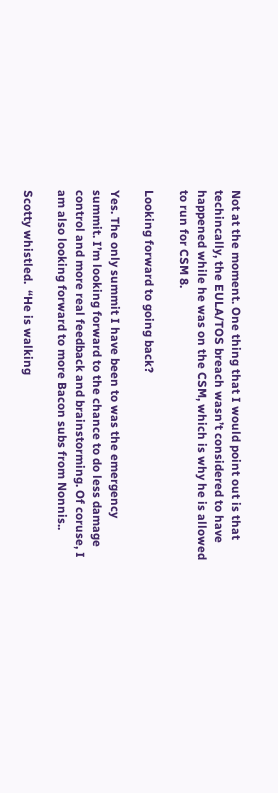Not at the moment. One thing that I would point out is that techincally, the EULA/TOS breach wasn’t considered to have happened while he was on the CSM, which is why he is allowed to run for CSM 8.

Looking forward to going back?

Yes. The only summit I have been to was the emergency summit. I’m looking forward to the chance to do less damage control and more real feedback and brainstorming. Of coruse, I am also looking forward to more Bacon subs from Nonnis..

Scotty whistled.  “He is walking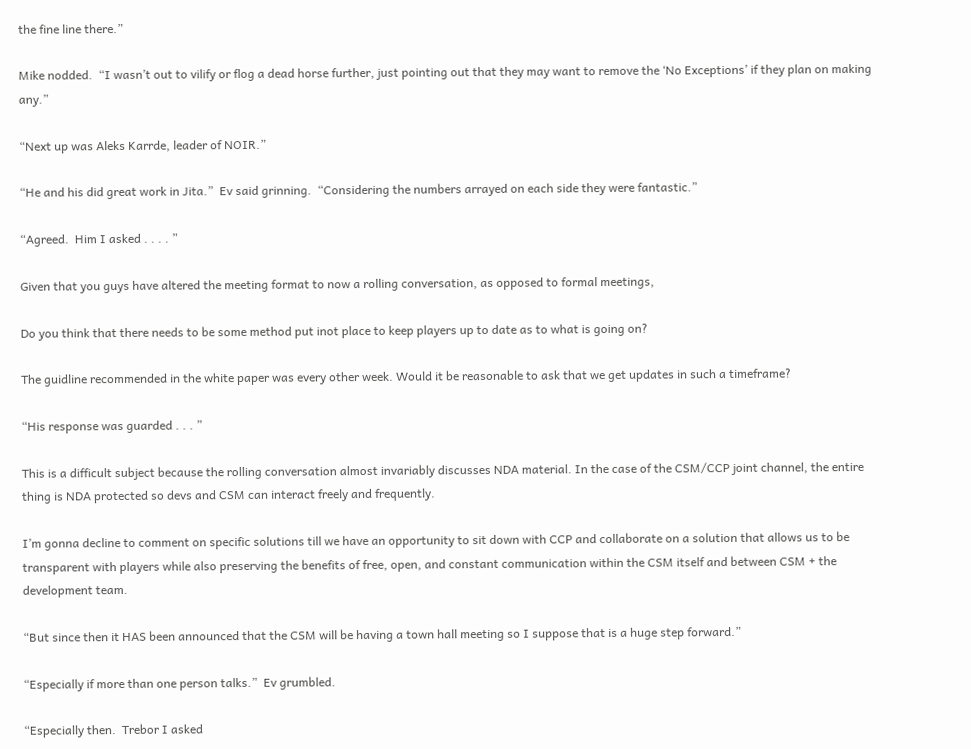the fine line there.”

Mike nodded.  “I wasn’t out to vilify or flog a dead horse further, just pointing out that they may want to remove the ‘No Exceptions’ if they plan on making any.”

“Next up was Aleks Karrde, leader of NOIR.”

“He and his did great work in Jita.”  Ev said grinning.  “Considering the numbers arrayed on each side they were fantastic.”

“Agreed.  Him I asked . . . . ”

Given that you guys have altered the meeting format to now a rolling conversation, as opposed to formal meetings,

Do you think that there needs to be some method put inot place to keep players up to date as to what is going on?

The guidline recommended in the white paper was every other week. Would it be reasonable to ask that we get updates in such a timeframe?

“His response was guarded . . . ”

This is a difficult subject because the rolling conversation almost invariably discusses NDA material. In the case of the CSM/CCP joint channel, the entire thing is NDA protected so devs and CSM can interact freely and frequently.

I’m gonna decline to comment on specific solutions till we have an opportunity to sit down with CCP and collaborate on a solution that allows us to be transparent with players while also preserving the benefits of free, open, and constant communication within the CSM itself and between CSM + the development team.

“But since then it HAS been announced that the CSM will be having a town hall meeting so I suppose that is a huge step forward.”

“Especially if more than one person talks.”  Ev grumbled.

“Especially then.  Trebor I asked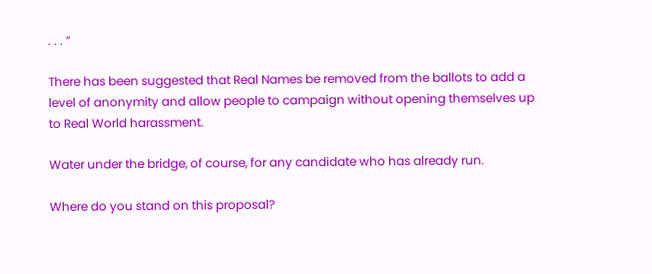. . . ”

There has been suggested that Real Names be removed from the ballots to add a level of anonymity and allow people to campaign without opening themselves up to Real World harassment.

Water under the bridge, of course, for any candidate who has already run.

Where do you stand on this proposal?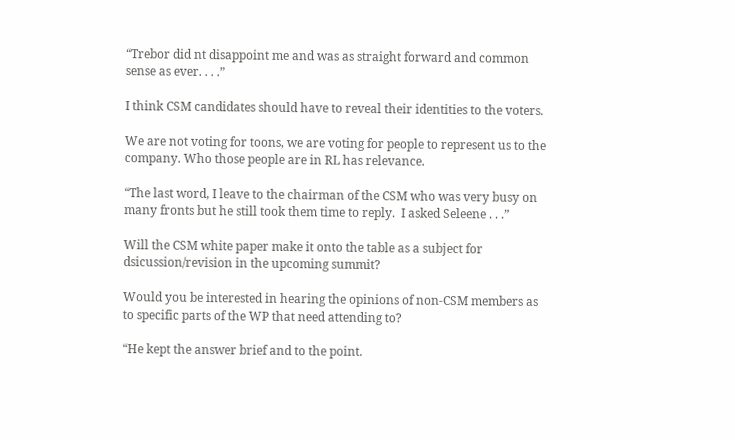“Trebor did nt disappoint me and was as straight forward and common sense as ever. . . .”

I think CSM candidates should have to reveal their identities to the voters.

We are not voting for toons, we are voting for people to represent us to the company. Who those people are in RL has relevance.

“The last word, I leave to the chairman of the CSM who was very busy on many fronts but he still took them time to reply.  I asked Seleene . . .”

Will the CSM white paper make it onto the table as a subject for dsicussion/revision in the upcoming summit?

Would you be interested in hearing the opinions of non-CSM members as to specific parts of the WP that need attending to?

“He kept the answer brief and to the point.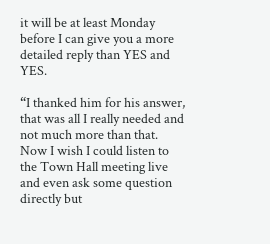it will be at least Monday before I can give you a more detailed reply than YES and YES.

“I thanked him for his answer, that was all I really needed and not much more than that.  Now I wish I could listen to the Town Hall meeting live and even ask some question directly but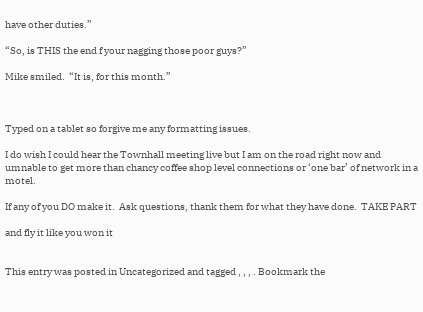have other duties.”

“So, is THIS the end f your nagging those poor guys?”

Mike smiled.  “It is, for this month.”



Typed on a tablet so forgive me any formatting issues.

I do wish I could hear the Townhall meeting live but I am on the road right now and umnable to get more than chancy coffee shop level connections or ‘one bar’ of network in a motel.

If any of you DO make it.  Ask questions, thank them for what they have done.  TAKE PART

and fly it like you won it


This entry was posted in Uncategorized and tagged , , , . Bookmark the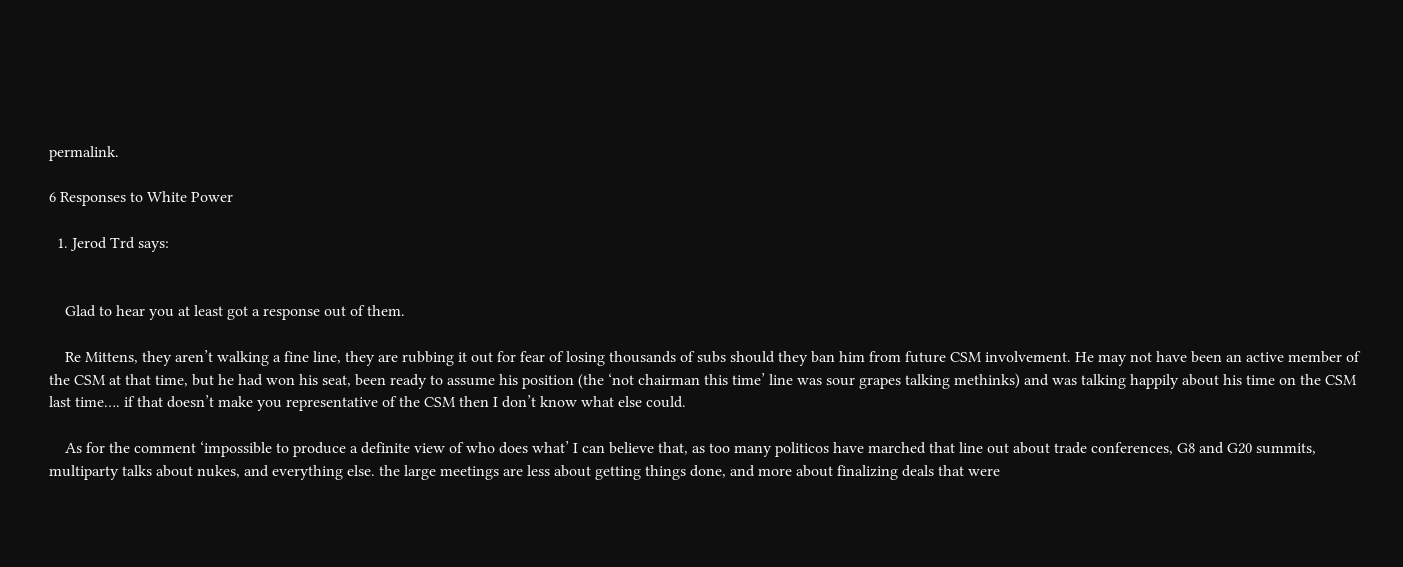permalink.

6 Responses to White Power

  1. Jerod Trd says:


    Glad to hear you at least got a response out of them.

    Re Mittens, they aren’t walking a fine line, they are rubbing it out for fear of losing thousands of subs should they ban him from future CSM involvement. He may not have been an active member of the CSM at that time, but he had won his seat, been ready to assume his position (the ‘not chairman this time’ line was sour grapes talking methinks) and was talking happily about his time on the CSM last time…. if that doesn’t make you representative of the CSM then I don’t know what else could.

    As for the comment ‘impossible to produce a definite view of who does what’ I can believe that, as too many politicos have marched that line out about trade conferences, G8 and G20 summits, multiparty talks about nukes, and everything else. the large meetings are less about getting things done, and more about finalizing deals that were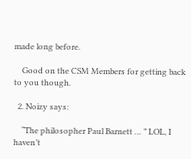made long before.

    Good on the CSM Members for getting back to you though.

  2. Noizy says:

    “The philosopher Paul Barnett … ” LOL, I haven’t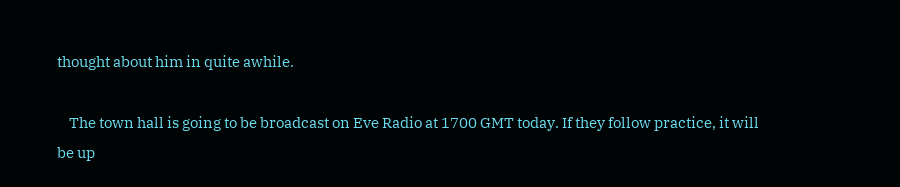thought about him in quite awhile.

    The town hall is going to be broadcast on Eve Radio at 1700 GMT today. If they follow practice, it will be up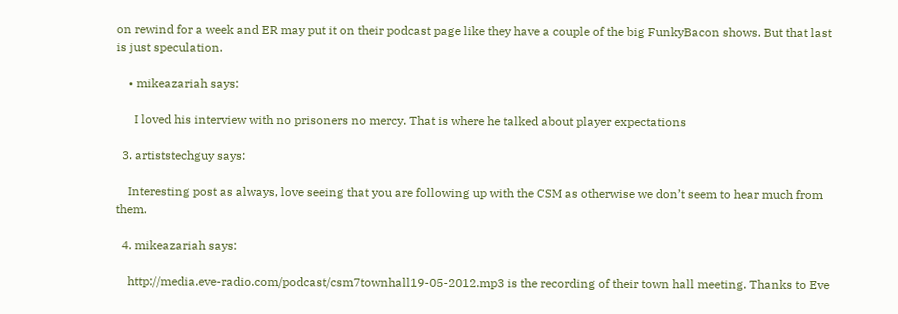on rewind for a week and ER may put it on their podcast page like they have a couple of the big FunkyBacon shows. But that last is just speculation.

    • mikeazariah says:

      I loved his interview with no prisoners no mercy. That is where he talked about player expectations

  3. artiststechguy says:

    Interesting post as always, love seeing that you are following up with the CSM as otherwise we don’t seem to hear much from them.

  4. mikeazariah says:

    http://media.eve-radio.com/podcast/csm7townhall19-05-2012.mp3 is the recording of their town hall meeting. Thanks to Eve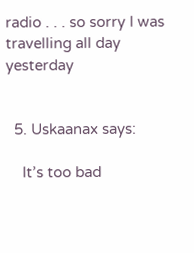radio . . . so sorry I was travelling all day yesterday


  5. Uskaanax says:

    It’s too bad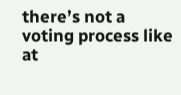there’s not a voting process like at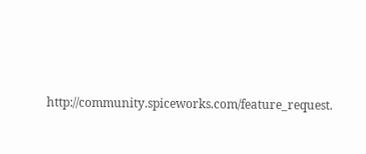http://community.spiceworks.com/feature_request.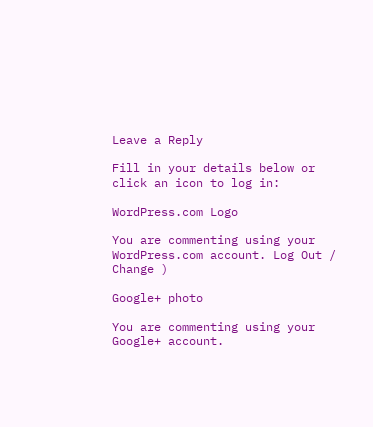Leave a Reply

Fill in your details below or click an icon to log in:

WordPress.com Logo

You are commenting using your WordPress.com account. Log Out /  Change )

Google+ photo

You are commenting using your Google+ account.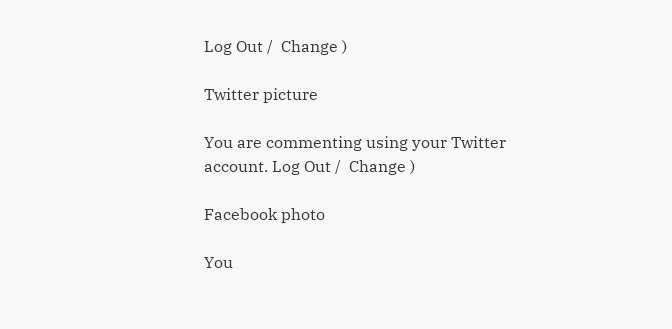Log Out /  Change )

Twitter picture

You are commenting using your Twitter account. Log Out /  Change )

Facebook photo

You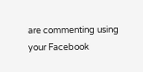are commenting using your Facebook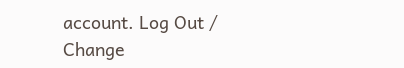account. Log Out /  Change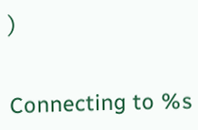)


Connecting to %s